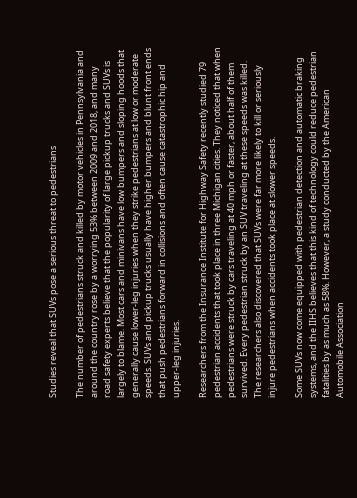Studies reveal that SUVs pose a serious threat to pedestrians

The number of pedestrians struck and killed by motor vehicles in Pennsylvania and around the country rose by a worrying 53% between 2009 and 2018, and many road safety experts believe that the popularity of large pickup trucks and SUVs is largely to blame. Most cars and minivans have low bumpers and sloping hoods that generally cause lower-leg injuries when they strike pedestrians at low or moderate speeds. SUVs and pickup trucks usually have higher bumpers and blunt front ends that push pedestrians forward in collisions and often cause catastrophic hip and upper-leg injuries.

Researchers from the Insurance Institute for Highway Safety recently studied 79 pedestrian accidents that took place in three Michigan cities. They noticed that when pedestrians were struck by cars traveling at 40 mph or faster, about half of them survived. Every pedestrian struck by an SUV traveling at these speeds was killed. The researchers also discovered that SUVs were far more likely to kill or seriously injure pedestrians when accidents took place at slower speeds.

Some SUVs now come equipped with pedestrian detection and automatic braking systems, and the IIHS believes that this kind of technology could reduce pedestrian fatalities by as much as 58%. However, a study conducted by the American Automobile Association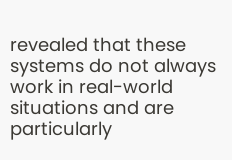revealed that these systems do not always work in real-world situations and are particularly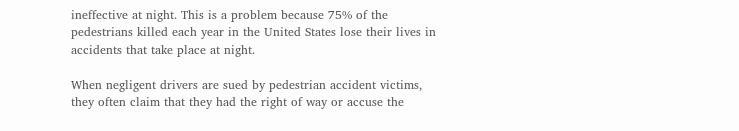ineffective at night. This is a problem because 75% of the pedestrians killed each year in the United States lose their lives in accidents that take place at night.

When negligent drivers are sued by pedestrian accident victims, they often claim that they had the right of way or accuse the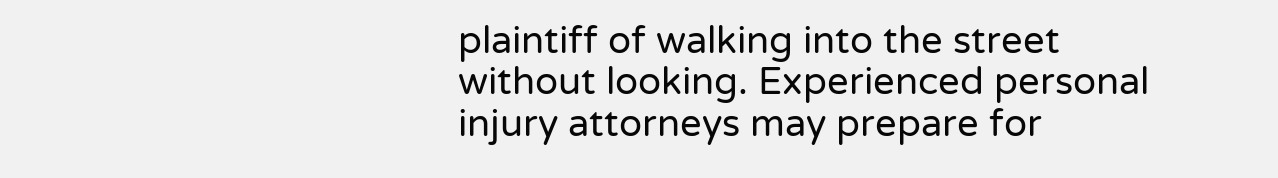plaintiff of walking into the street without looking. Experienced personal injury attorneys may prepare for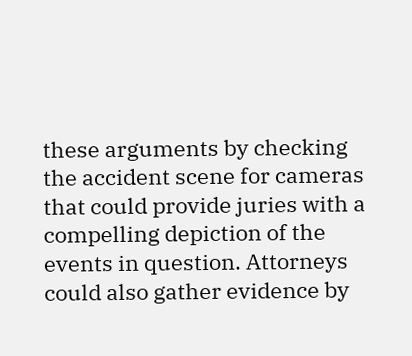these arguments by checking the accident scene for cameras that could provide juries with a compelling depiction of the events in question. Attorneys could also gather evidence by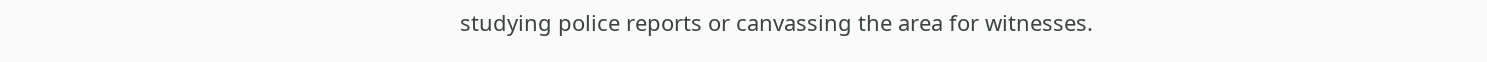studying police reports or canvassing the area for witnesses.